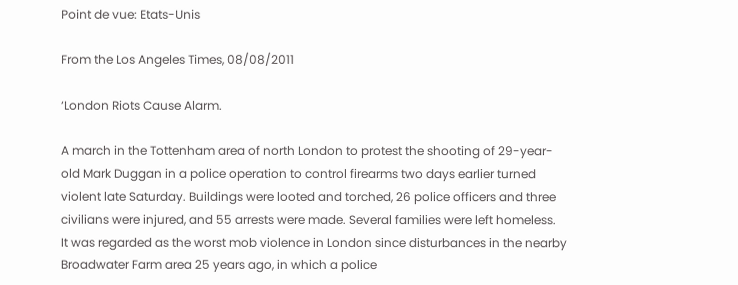Point de vue: Etats-Unis

From the Los Angeles Times, 08/08/2011

‘London Riots Cause Alarm.

A march in the Tottenham area of north London to protest the shooting of 29-year-old Mark Duggan in a police operation to control firearms two days earlier turned violent late Saturday. Buildings were looted and torched, 26 police officers and three civilians were injured, and 55 arrests were made. Several families were left homeless.
It was regarded as the worst mob violence in London since disturbances in the nearby Broadwater Farm area 25 years ago, in which a police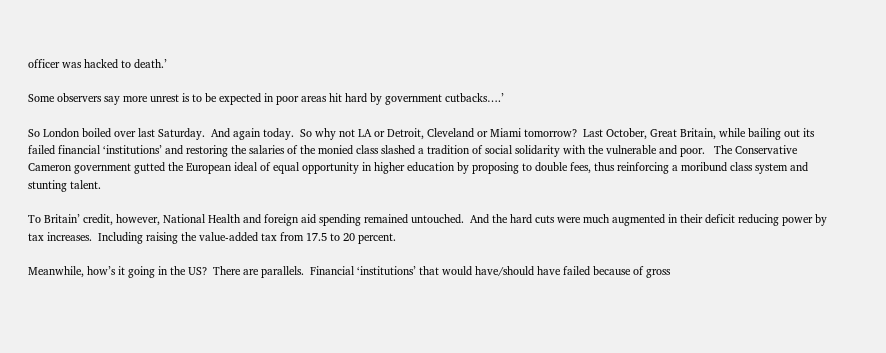officer was hacked to death.’

Some observers say more unrest is to be expected in poor areas hit hard by government cutbacks….’

So London boiled over last Saturday.  And again today.  So why not LA or Detroit, Cleveland or Miami tomorrow?  Last October, Great Britain, while bailing out its failed financial ‘institutions’ and restoring the salaries of the monied class slashed a tradition of social solidarity with the vulnerable and poor.   The Conservative Cameron government gutted the European ideal of equal opportunity in higher education by proposing to double fees, thus reinforcing a moribund class system and stunting talent.

To Britain’ credit, however, National Health and foreign aid spending remained untouched.  And the hard cuts were much augmented in their deficit reducing power by tax increases.  Including raising the value-added tax from 17.5 to 20 percent.

Meanwhile, how’s it going in the US?  There are parallels.  Financial ‘institutions’ that would have/should have failed because of gross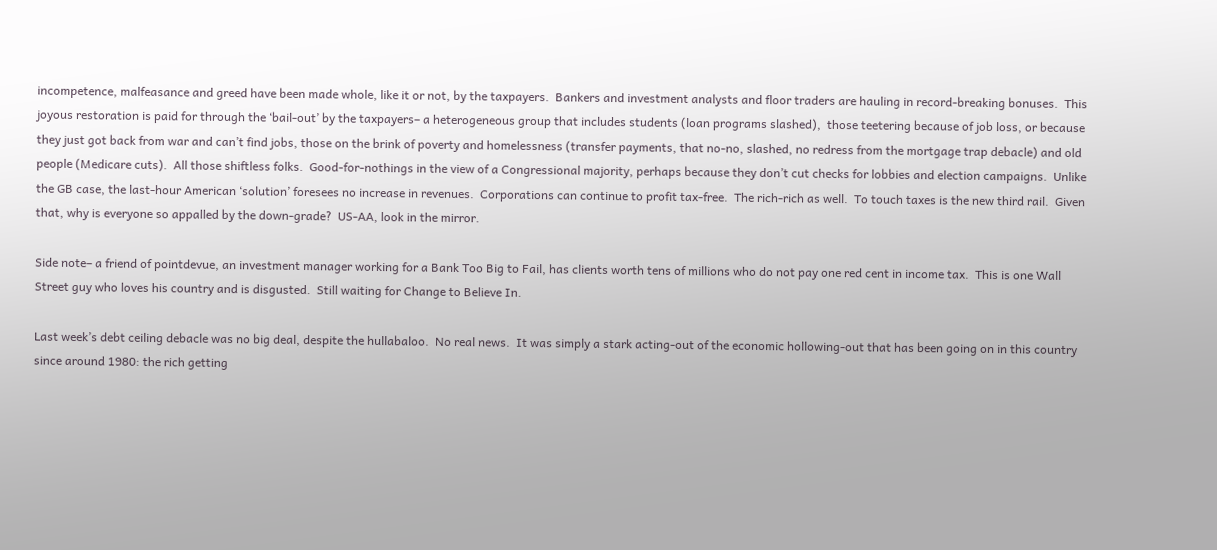incompetence, malfeasance and greed have been made whole, like it or not, by the taxpayers.  Bankers and investment analysts and floor traders are hauling in record-breaking bonuses.  This joyous restoration is paid for through the ‘bail-out’ by the taxpayers– a heterogeneous group that includes students (loan programs slashed),  those teetering because of job loss, or because they just got back from war and can’t find jobs, those on the brink of poverty and homelessness (transfer payments, that no-no, slashed, no redress from the mortgage trap debacle) and old people (Medicare cuts).  All those shiftless folks.  Good-for-nothings in the view of a Congressional majority, perhaps because they don’t cut checks for lobbies and election campaigns.  Unlike the GB case, the last-hour American ‘solution’ foresees no increase in revenues.  Corporations can continue to profit tax-free.  The rich-rich as well.  To touch taxes is the new third rail.  Given that, why is everyone so appalled by the down-grade?  US-AA, look in the mirror.

Side note– a friend of pointdevue, an investment manager working for a Bank Too Big to Fail, has clients worth tens of millions who do not pay one red cent in income tax.  This is one Wall Street guy who loves his country and is disgusted.  Still waiting for Change to Believe In.

Last week’s debt ceiling debacle was no big deal, despite the hullabaloo.  No real news.  It was simply a stark acting-out of the economic hollowing-out that has been going on in this country since around 1980: the rich getting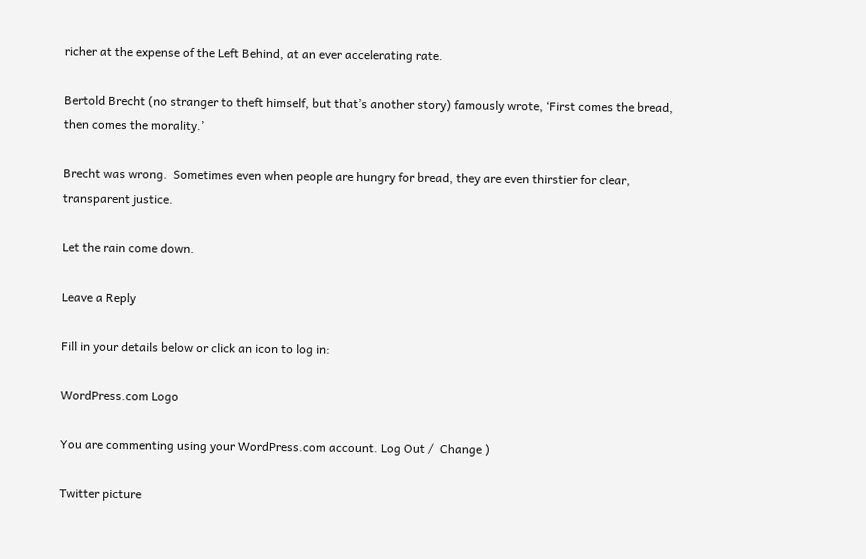richer at the expense of the Left Behind, at an ever accelerating rate.

Bertold Brecht (no stranger to theft himself, but that’s another story) famously wrote, ‘First comes the bread, then comes the morality.’

Brecht was wrong.  Sometimes even when people are hungry for bread, they are even thirstier for clear, transparent justice.

Let the rain come down.

Leave a Reply

Fill in your details below or click an icon to log in:

WordPress.com Logo

You are commenting using your WordPress.com account. Log Out /  Change )

Twitter picture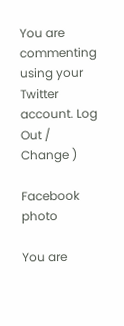You are commenting using your Twitter account. Log Out /  Change )

Facebook photo

You are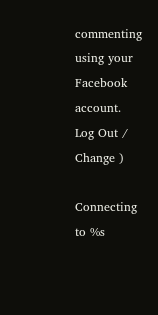commenting using your Facebook account. Log Out /  Change )

Connecting to %s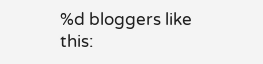%d bloggers like this: